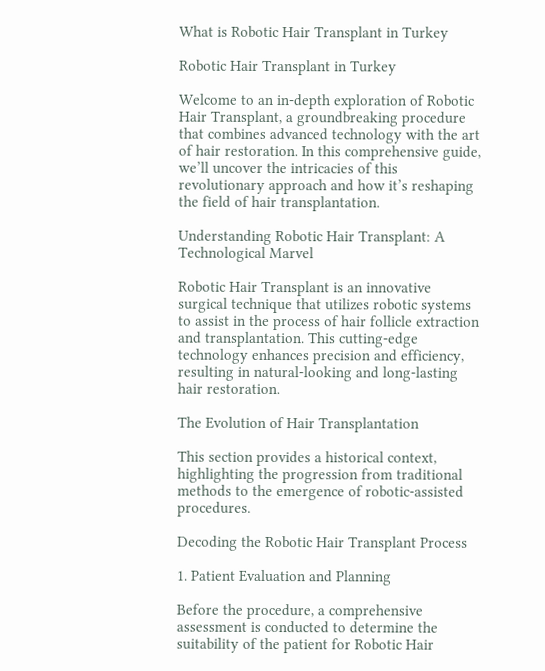What is Robotic Hair Transplant in Turkey

Robotic Hair Transplant in Turkey

Welcome to an in-depth exploration of Robotic Hair Transplant, a groundbreaking procedure that combines advanced technology with the art of hair restoration. In this comprehensive guide, we’ll uncover the intricacies of this revolutionary approach and how it’s reshaping the field of hair transplantation.

Understanding Robotic Hair Transplant: A Technological Marvel

Robotic Hair Transplant is an innovative surgical technique that utilizes robotic systems to assist in the process of hair follicle extraction and transplantation. This cutting-edge technology enhances precision and efficiency, resulting in natural-looking and long-lasting hair restoration.

The Evolution of Hair Transplantation

This section provides a historical context, highlighting the progression from traditional methods to the emergence of robotic-assisted procedures.

Decoding the Robotic Hair Transplant Process

1. Patient Evaluation and Planning

Before the procedure, a comprehensive assessment is conducted to determine the suitability of the patient for Robotic Hair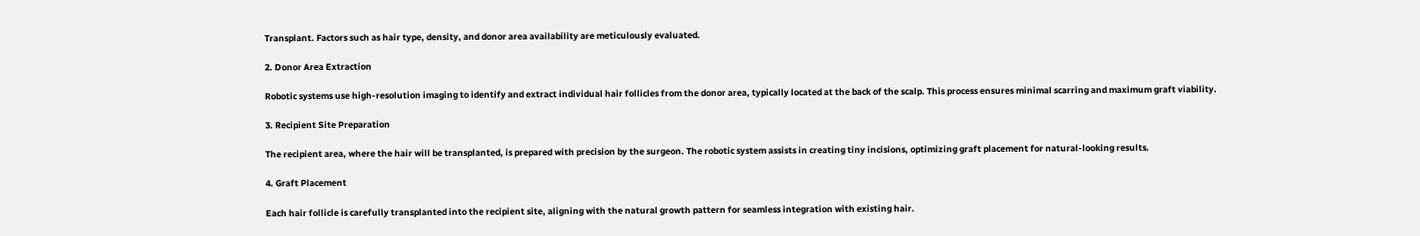Transplant. Factors such as hair type, density, and donor area availability are meticulously evaluated.

2. Donor Area Extraction

Robotic systems use high-resolution imaging to identify and extract individual hair follicles from the donor area, typically located at the back of the scalp. This process ensures minimal scarring and maximum graft viability.

3. Recipient Site Preparation

The recipient area, where the hair will be transplanted, is prepared with precision by the surgeon. The robotic system assists in creating tiny incisions, optimizing graft placement for natural-looking results.

4. Graft Placement

Each hair follicle is carefully transplanted into the recipient site, aligning with the natural growth pattern for seamless integration with existing hair.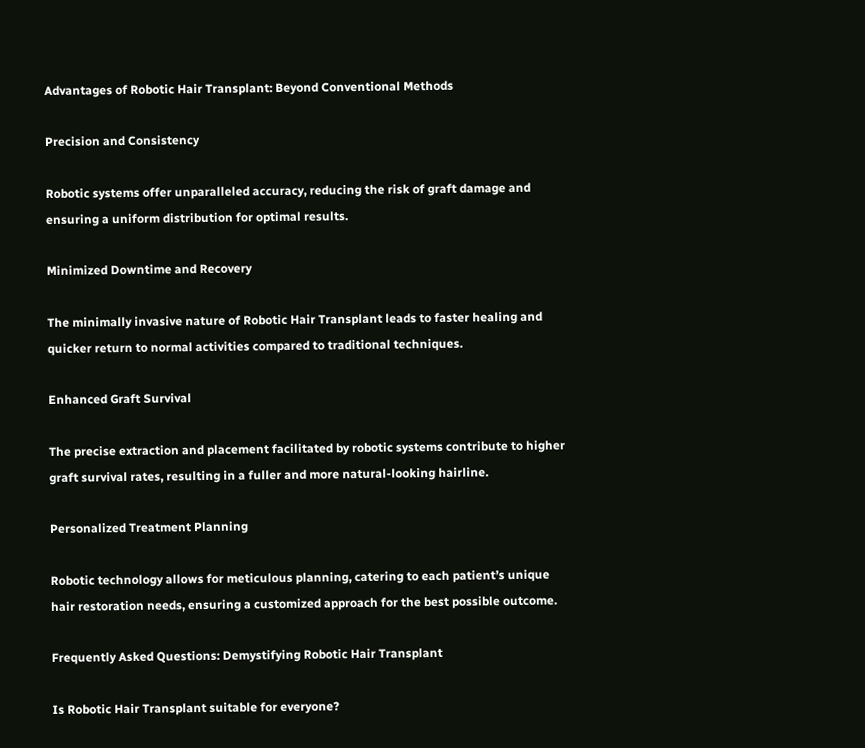Advantages of Robotic Hair Transplant: Beyond Conventional Methods

Precision and Consistency

Robotic systems offer unparalleled accuracy, reducing the risk of graft damage and ensuring a uniform distribution for optimal results.

Minimized Downtime and Recovery

The minimally invasive nature of Robotic Hair Transplant leads to faster healing and quicker return to normal activities compared to traditional techniques.

Enhanced Graft Survival

The precise extraction and placement facilitated by robotic systems contribute to higher graft survival rates, resulting in a fuller and more natural-looking hairline.

Personalized Treatment Planning

Robotic technology allows for meticulous planning, catering to each patient’s unique hair restoration needs, ensuring a customized approach for the best possible outcome.

Frequently Asked Questions: Demystifying Robotic Hair Transplant

Is Robotic Hair Transplant suitable for everyone?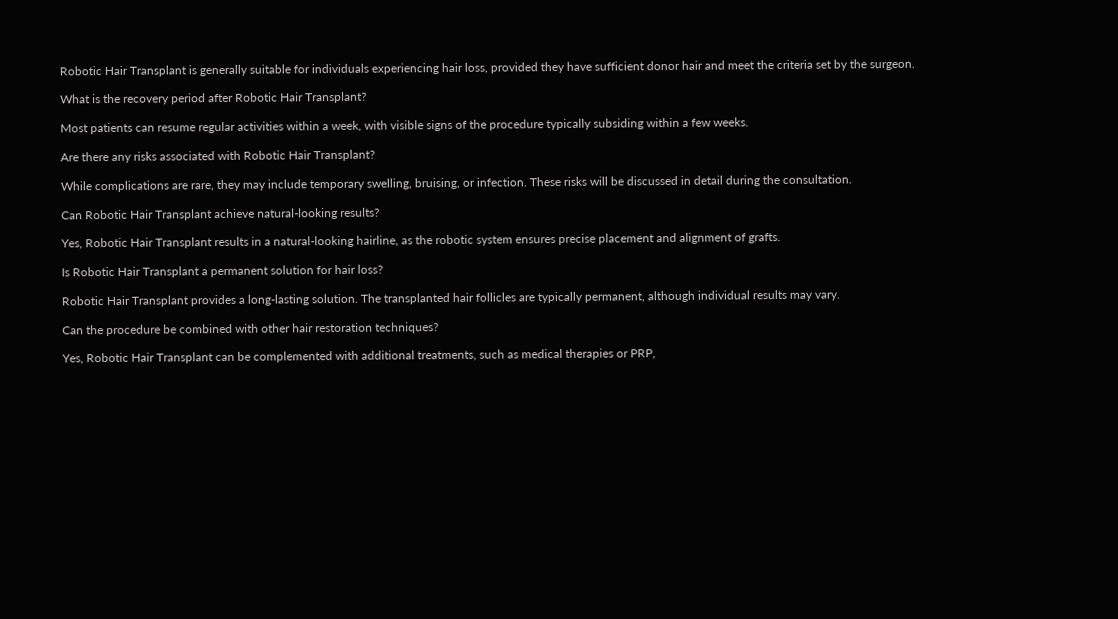Robotic Hair Transplant is generally suitable for individuals experiencing hair loss, provided they have sufficient donor hair and meet the criteria set by the surgeon.

What is the recovery period after Robotic Hair Transplant?

Most patients can resume regular activities within a week, with visible signs of the procedure typically subsiding within a few weeks.

Are there any risks associated with Robotic Hair Transplant?

While complications are rare, they may include temporary swelling, bruising, or infection. These risks will be discussed in detail during the consultation.

Can Robotic Hair Transplant achieve natural-looking results?

Yes, Robotic Hair Transplant results in a natural-looking hairline, as the robotic system ensures precise placement and alignment of grafts.

Is Robotic Hair Transplant a permanent solution for hair loss?

Robotic Hair Transplant provides a long-lasting solution. The transplanted hair follicles are typically permanent, although individual results may vary.

Can the procedure be combined with other hair restoration techniques?

Yes, Robotic Hair Transplant can be complemented with additional treatments, such as medical therapies or PRP,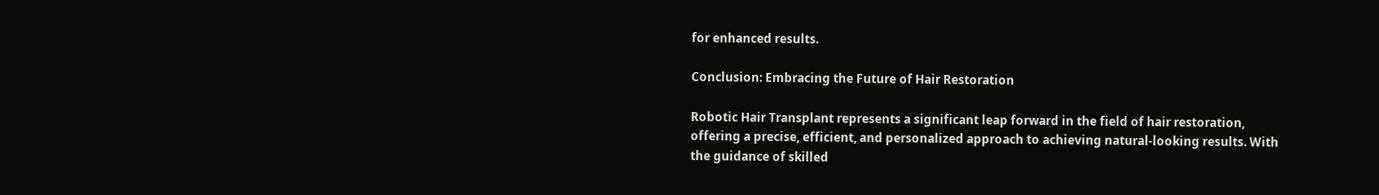for enhanced results.

Conclusion: Embracing the Future of Hair Restoration

Robotic Hair Transplant represents a significant leap forward in the field of hair restoration, offering a precise, efficient, and personalized approach to achieving natural-looking results. With the guidance of skilled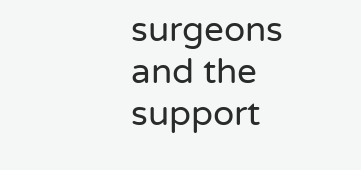surgeons and the support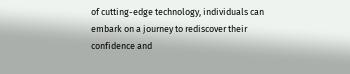of cutting-edge technology, individuals can embark on a journey to rediscover their confidence and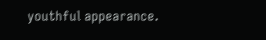youthful appearance.